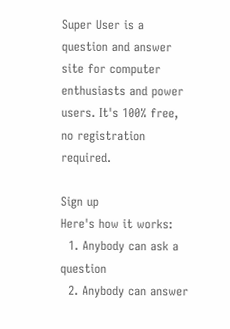Super User is a question and answer site for computer enthusiasts and power users. It's 100% free, no registration required.

Sign up
Here's how it works:
  1. Anybody can ask a question
  2. Anybody can answer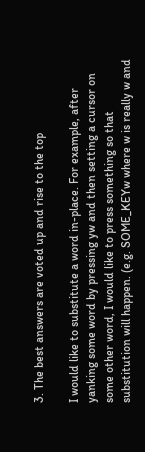3. The best answers are voted up and rise to the top

I would like to substitute a word in-place. For example, after yanking some word by pressing yw and then setting a cursor on some other word, I would like to press something so that substitution will happen. (e.g. SOME_KEYw where w is really w and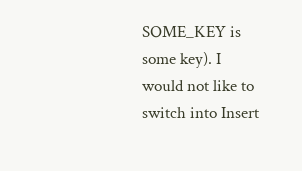SOME_KEY is some key). I would not like to switch into Insert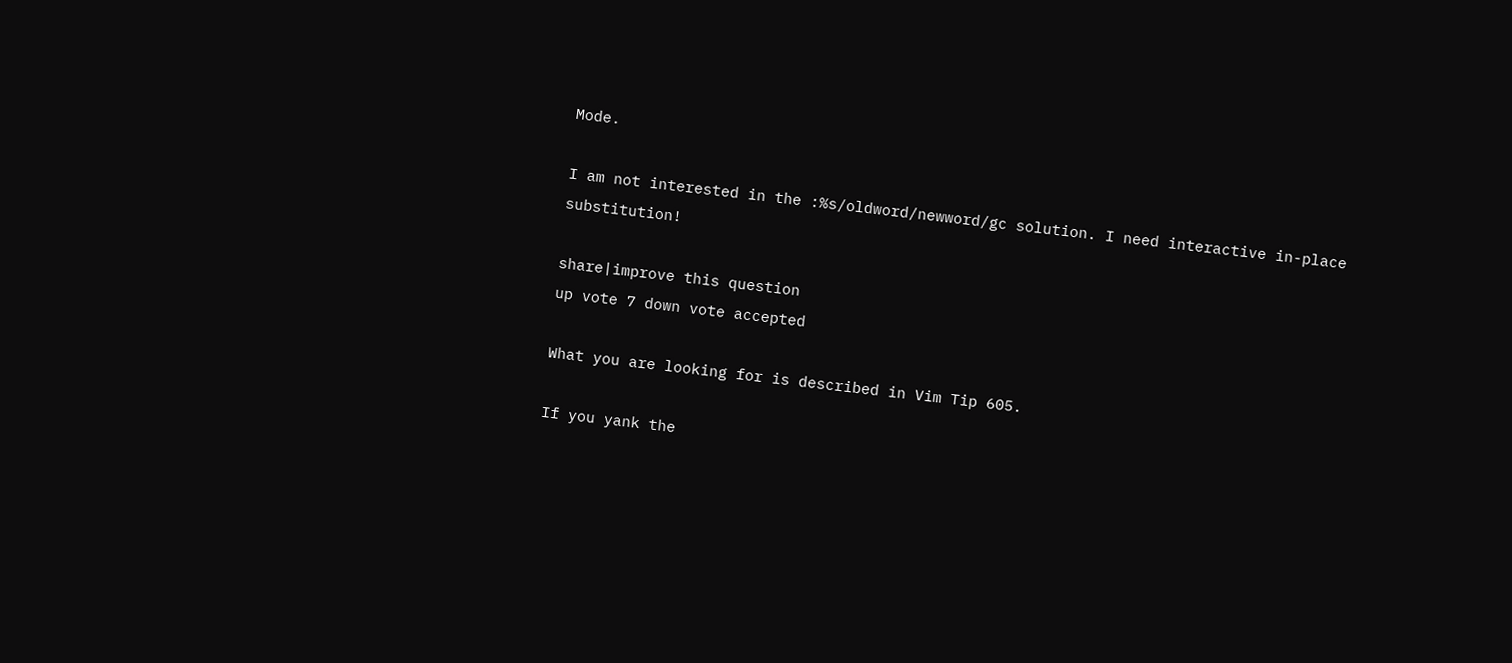Mode.

I am not interested in the :%s/oldword/newword/gc solution. I need interactive in-place substitution!

share|improve this question
up vote 7 down vote accepted

What you are looking for is described in Vim Tip 605.

If you yank the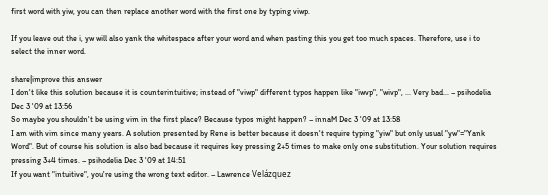first word with yiw, you can then replace another word with the first one by typing viwp.

If you leave out the i, yw will also yank the whitespace after your word and when pasting this you get too much spaces. Therefore, use i to select the inner word.

share|improve this answer
I don't like this solution because it is counterintuitive; instead of "viwp" different typos happen like "iwvp", "wivp", ... Very bad... – psihodelia Dec 3 '09 at 13:56
So maybe you shouldn't be using vim in the first place? Because typos might happen? – innaM Dec 3 '09 at 13:58
I am with vim since many years. A solution presented by Rene is better because it doesn't require typing "yiw" but only usual "yw"="Yank Word". But of course his solution is also bad because it requires key pressing 2+5 times to make only one substitution. Your solution requires pressing 3+4 times. – psihodelia Dec 3 '09 at 14:51
If you want "intuitive", you're using the wrong text editor. – Lawrence Velázquez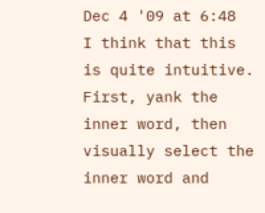Dec 4 '09 at 6:48
I think that this is quite intuitive. First, yank the inner word, then visually select the inner word and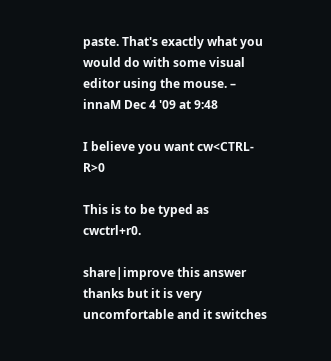paste. That's exactly what you would do with some visual editor using the mouse. – innaM Dec 4 '09 at 9:48

I believe you want cw<CTRL-R>0

This is to be typed as cwctrl+r0.

share|improve this answer
thanks but it is very uncomfortable and it switches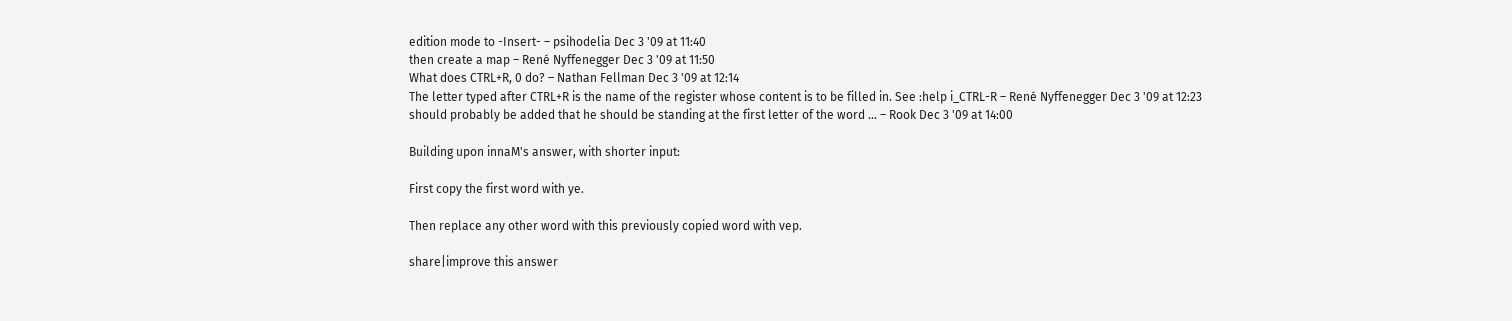edition mode to -Insert- – psihodelia Dec 3 '09 at 11:40
then create a map – René Nyffenegger Dec 3 '09 at 11:50
What does CTRL+R, 0 do? – Nathan Fellman Dec 3 '09 at 12:14
The letter typed after CTRL+R is the name of the register whose content is to be filled in. See :help i_CTRL-R – René Nyffenegger Dec 3 '09 at 12:23
should probably be added that he should be standing at the first letter of the word ... – Rook Dec 3 '09 at 14:00

Building upon innaM's answer, with shorter input:

First copy the first word with ye.

Then replace any other word with this previously copied word with vep.

share|improve this answer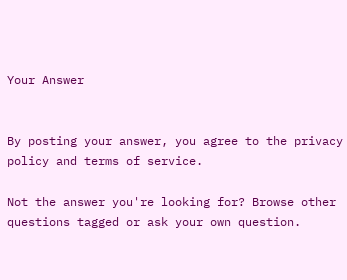Your Answer


By posting your answer, you agree to the privacy policy and terms of service.

Not the answer you're looking for? Browse other questions tagged or ask your own question.